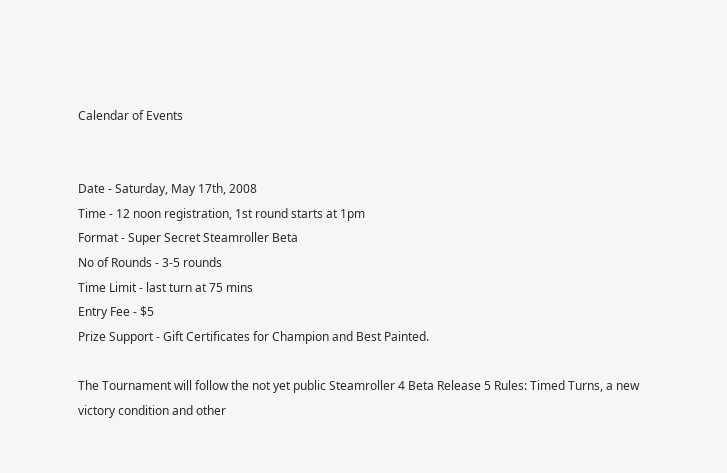Calendar of Events


Date - Saturday, May 17th, 2008
Time - 12 noon registration, 1st round starts at 1pm
Format - Super Secret Steamroller Beta
No of Rounds - 3-5 rounds
Time Limit - last turn at 75 mins
Entry Fee - $5
Prize Support - Gift Certificates for Champion and Best Painted.

The Tournament will follow the not yet public Steamroller 4 Beta Release 5 Rules: Timed Turns, a new victory condition and other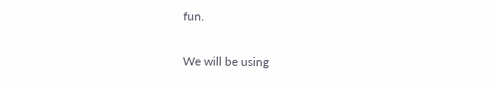fun.

We will be using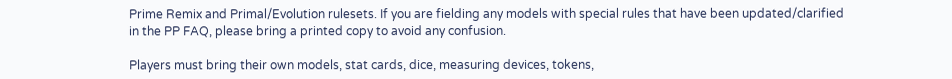Prime Remix and Primal/Evolution rulesets. If you are fielding any models with special rules that have been updated/clarified in the PP FAQ, please bring a printed copy to avoid any confusion.

Players must bring their own models, stat cards, dice, measuring devices, tokens,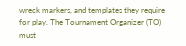wreck markers, and templates they require for play. The Tournament Organizer (TO) must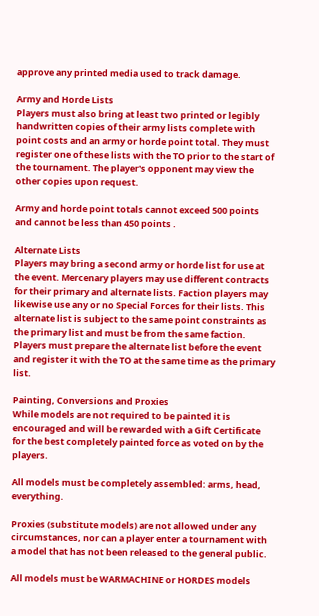approve any printed media used to track damage.

Army and Horde Lists
Players must also bring at least two printed or legibly handwritten copies of their army lists complete with point costs and an army or horde point total. They must register one of these lists with the TO prior to the start of the tournament. The player's opponent may view the other copies upon request.

Army and horde point totals cannot exceed 500 points and cannot be less than 450 points .

Alternate Lists
Players may bring a second army or horde list for use at the event. Mercenary players may use different contracts for their primary and alternate lists. Faction players may likewise use any or no Special Forces for their lists. This alternate list is subject to the same point constraints as the primary list and must be from the same faction. Players must prepare the alternate list before the event and register it with the TO at the same time as the primary list.

Painting, Conversions and Proxies
While models are not required to be painted it is encouraged and will be rewarded with a Gift Certificate for the best completely painted force as voted on by the players.

All models must be completely assembled: arms, head, everything.

Proxies (substitute models) are not allowed under any circumstances, nor can a player enter a tournament with a model that has not been released to the general public.

All models must be WARMACHINE or HORDES models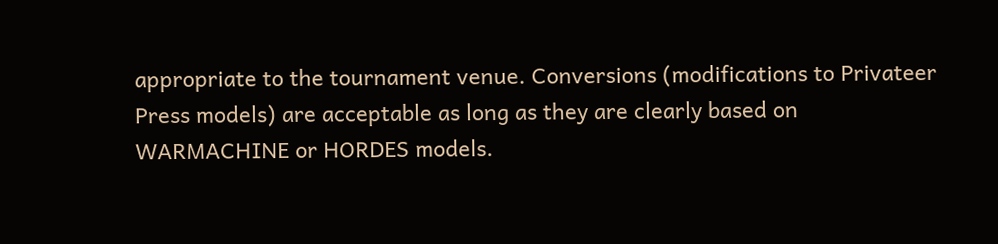appropriate to the tournament venue. Conversions (modifications to Privateer Press models) are acceptable as long as they are clearly based on WARMACHINE or HORDES models.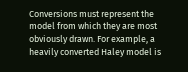Conversions must represent the model from which they are most obviously drawn. For example, a heavily converted Haley model is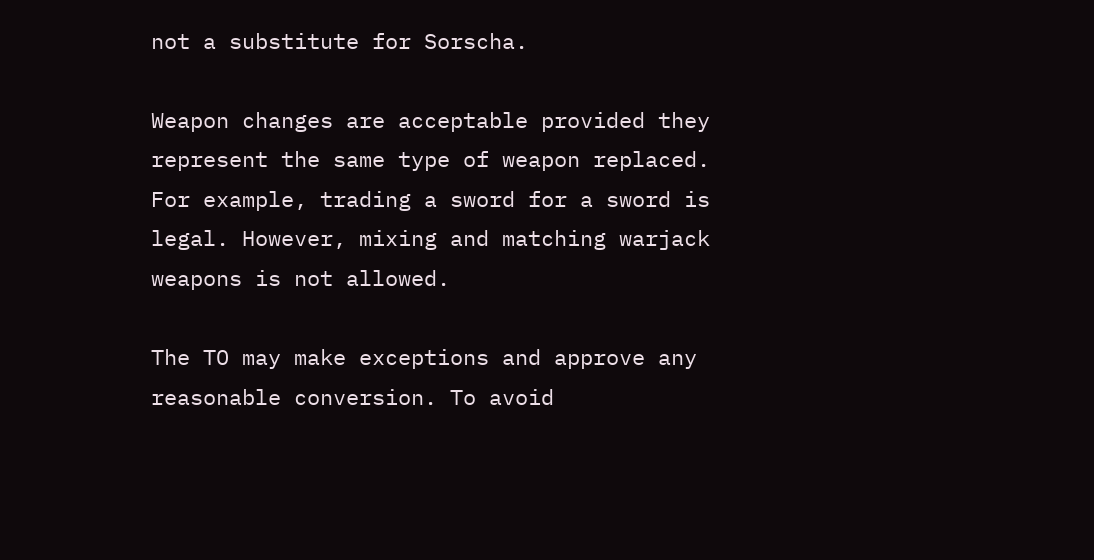not a substitute for Sorscha.

Weapon changes are acceptable provided they represent the same type of weapon replaced. For example, trading a sword for a sword is legal. However, mixing and matching warjack weapons is not allowed.

The TO may make exceptions and approve any reasonable conversion. To avoid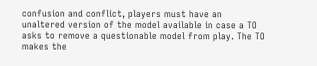confusion and conflict, players must have an unaltered version of the model available in case a TO asks to remove a questionable model from play. The TO makes the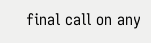final call on any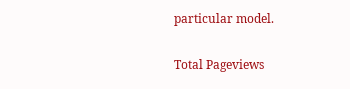particular model.

Total Pageviews